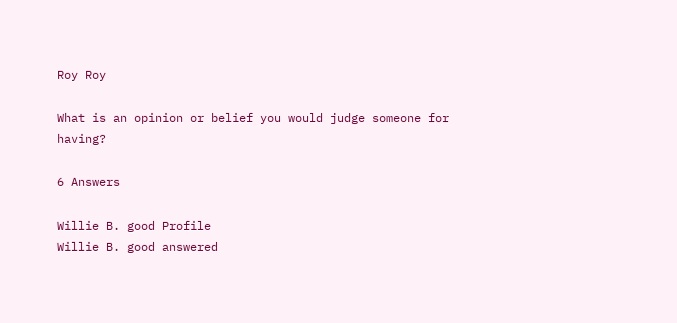Roy Roy

What is an opinion or belief you would judge someone for having?

6 Answers

Willie B. good Profile
Willie B. good answered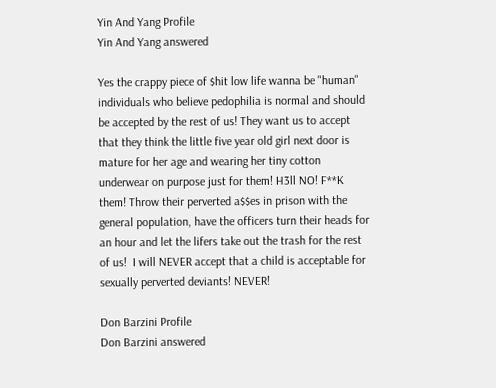Yin And Yang Profile
Yin And Yang answered

Yes the crappy piece of $hit low life wanna be "human" individuals who believe pedophilia is normal and should be accepted by the rest of us! They want us to accept that they think the little five year old girl next door is mature for her age and wearing her tiny cotton underwear on purpose just for them! H3ll NO! F**K them! Throw their perverted a$$es in prison with the general population, have the officers turn their heads for an hour and let the lifers take out the trash for the rest of us!  I will NEVER accept that a child is acceptable for sexually perverted deviants! NEVER!

Don Barzini Profile
Don Barzini answered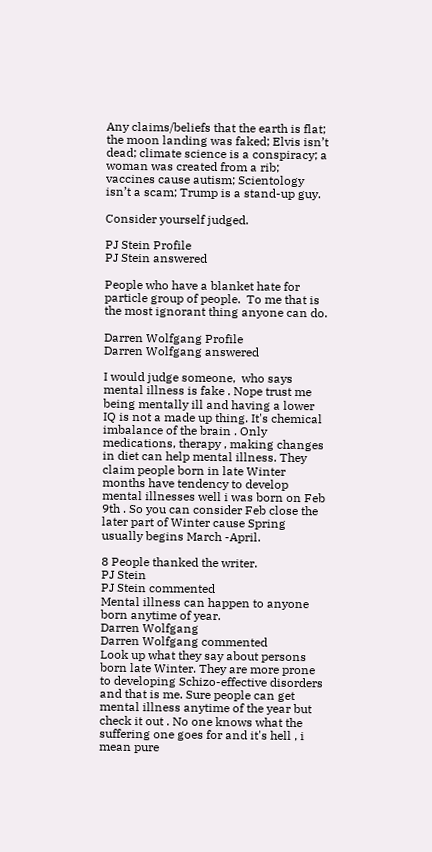Any claims/beliefs that the earth is flat; the moon landing was faked; Elvis isn’t dead; climate science is a conspiracy; a woman was created from a rib; vaccines cause autism; Scientology isn’t a scam; Trump is a stand-up guy.

Consider yourself judged.

PJ Stein Profile
PJ Stein answered

People who have a blanket hate for particle group of people.  To me that is the most ignorant thing anyone can do.

Darren Wolfgang Profile
Darren Wolfgang answered

I would judge someone,  who says mental illness is fake . Nope trust me being mentally ill and having a lower IQ is not a made up thing. It's chemical imbalance of the brain . Only medications, therapy , making changes in diet can help mental illness. They claim people born in late Winter months have tendency to develop mental illnesses well i was born on Feb 9th . So you can consider Feb close the later part of Winter cause Spring usually begins March -April.

8 People thanked the writer.
PJ Stein
PJ Stein commented
Mental illness can happen to anyone born anytime of year.
Darren Wolfgang
Darren Wolfgang commented
Look up what they say about persons born late Winter. They are more prone to developing Schizo-effective disorders and that is me. Sure people can get mental illness anytime of the year but check it out . No one knows what the suffering one goes for and it's hell , i mean pure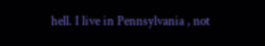hell. I live in Pennsylvania , not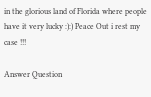in the glorious land of Florida where people have it very lucky :):) Peace Out i rest my case !!!

Answer Question